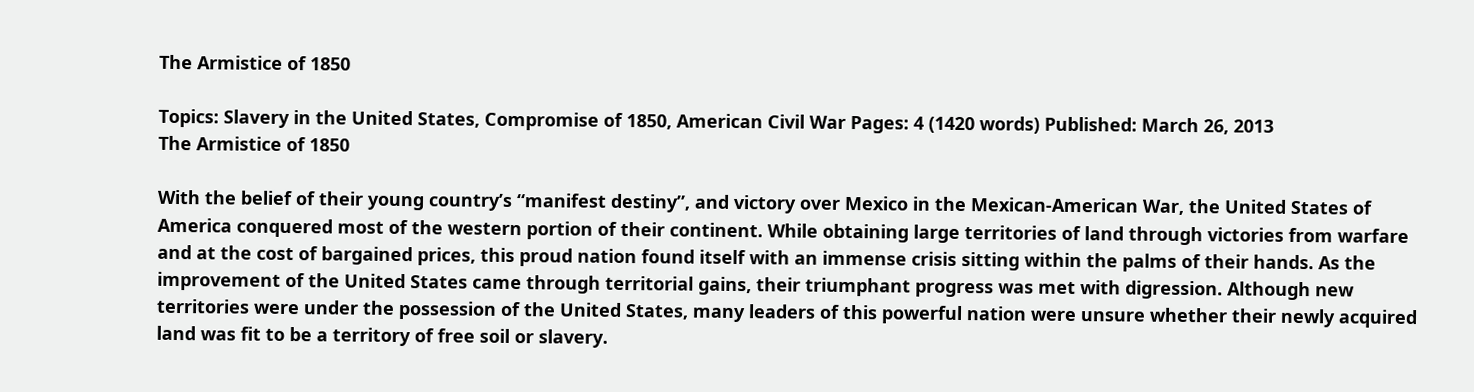The Armistice of 1850

Topics: Slavery in the United States, Compromise of 1850, American Civil War Pages: 4 (1420 words) Published: March 26, 2013
The Armistice of 1850

With the belief of their young country’s “manifest destiny”, and victory over Mexico in the Mexican-American War, the United States of America conquered most of the western portion of their continent. While obtaining large territories of land through victories from warfare and at the cost of bargained prices, this proud nation found itself with an immense crisis sitting within the palms of their hands. As the improvement of the United States came through territorial gains, their triumphant progress was met with digression. Although new territories were under the possession of the United States, many leaders of this powerful nation were unsure whether their newly acquired land was fit to be a territory of free soil or slavery.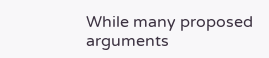While many proposed arguments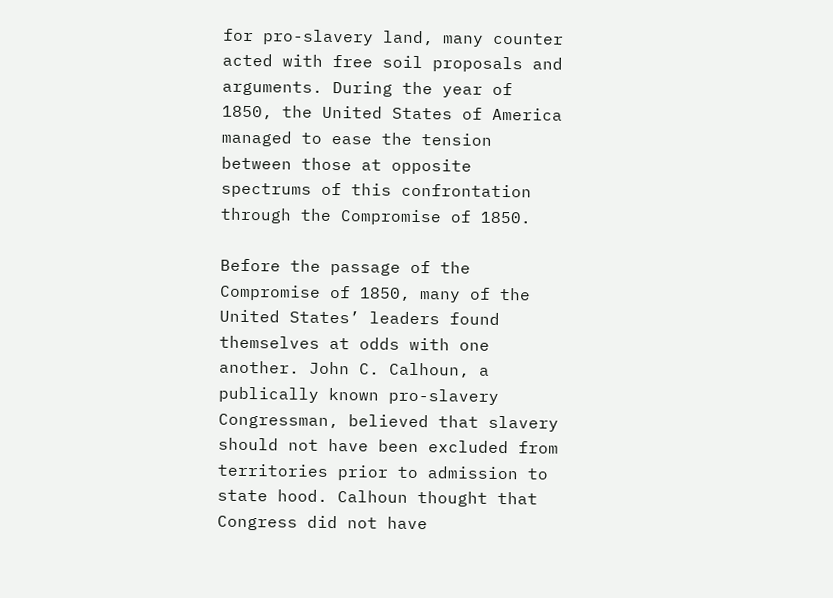for pro-slavery land, many counter acted with free soil proposals and arguments. During the year of 1850, the United States of America managed to ease the tension between those at opposite spectrums of this confrontation through the Compromise of 1850.

Before the passage of the Compromise of 1850, many of the United States’ leaders found themselves at odds with one another. John C. Calhoun, a publically known pro-slavery Congressman, believed that slavery should not have been excluded from territories prior to admission to state hood. Calhoun thought that Congress did not have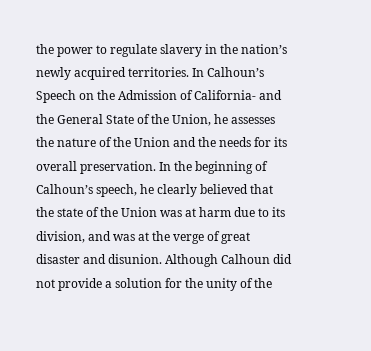the power to regulate slavery in the nation’s newly acquired territories. In Calhoun’s Speech on the Admission of California- and the General State of the Union, he assesses the nature of the Union and the needs for its overall preservation. In the beginning of Calhoun’s speech, he clearly believed that the state of the Union was at harm due to its division, and was at the verge of great disaster and disunion. Although Calhoun did not provide a solution for the unity of the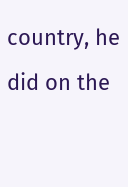country, he did on the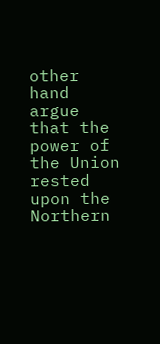other hand argue that the power of the Union rested upon the Northern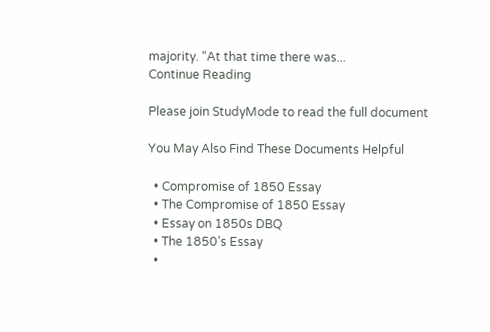majority. “At that time there was...
Continue Reading

Please join StudyMode to read the full document

You May Also Find These Documents Helpful

  • Compromise of 1850 Essay
  • The Compromise of 1850 Essay
  • Essay on 1850s DBQ
  • The 1850’s Essay
  •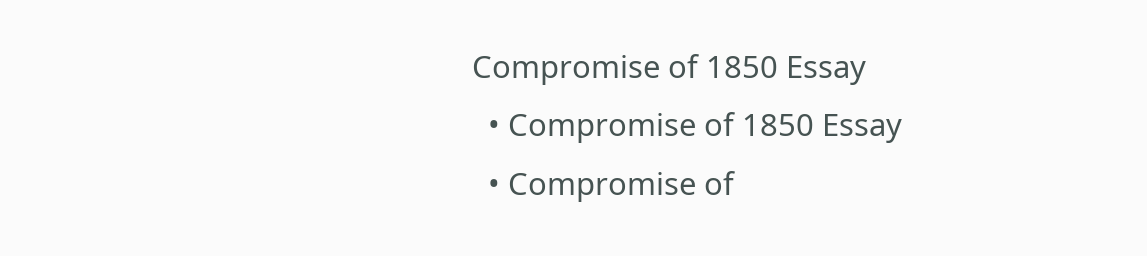Compromise of 1850 Essay
  • Compromise of 1850 Essay
  • Compromise of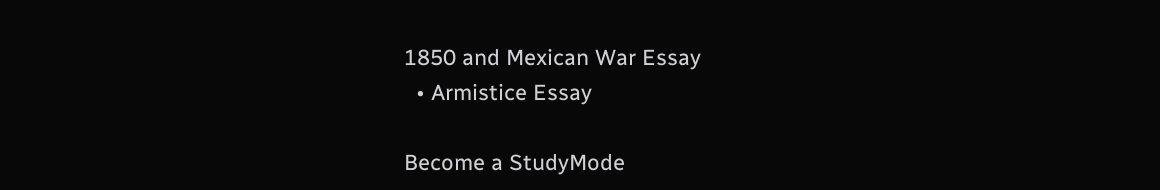1850 and Mexican War Essay
  • Armistice Essay

Become a StudyMode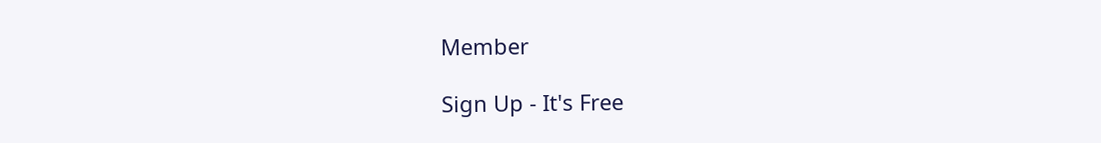Member

Sign Up - It's Free